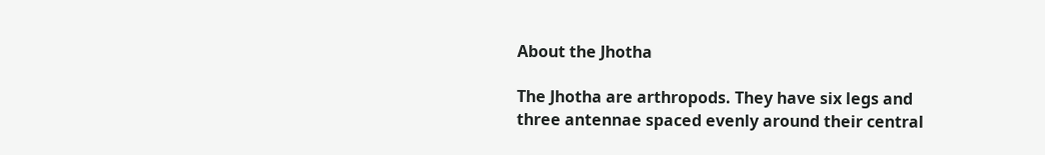About the Jhotha

The Jhotha are arthropods. They have six legs and three antennae spaced evenly around their central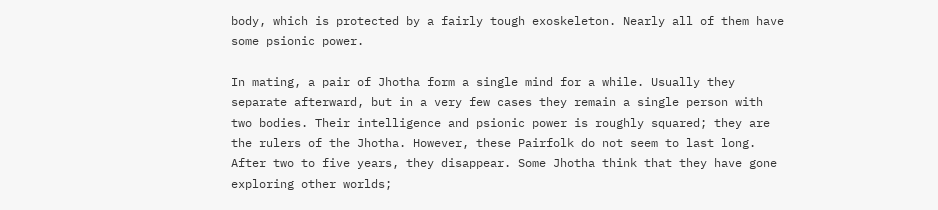body, which is protected by a fairly tough exoskeleton. Nearly all of them have some psionic power.

In mating, a pair of Jhotha form a single mind for a while. Usually they separate afterward, but in a very few cases they remain a single person with two bodies. Their intelligence and psionic power is roughly squared; they are the rulers of the Jhotha. However, these Pairfolk do not seem to last long. After two to five years, they disappear. Some Jhotha think that they have gone exploring other worlds;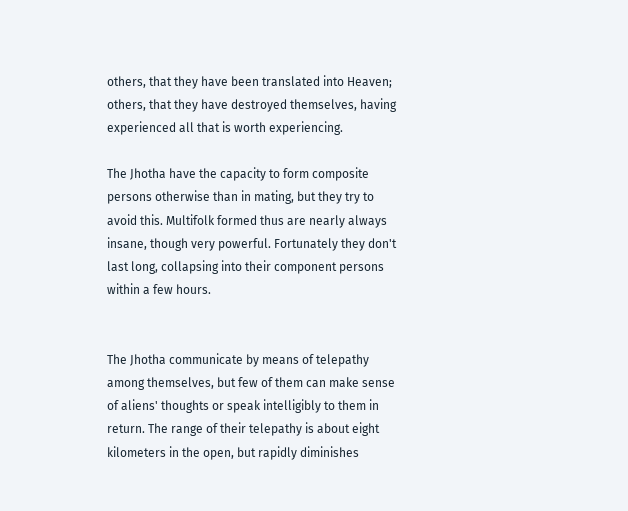others, that they have been translated into Heaven; others, that they have destroyed themselves, having experienced all that is worth experiencing.

The Jhotha have the capacity to form composite persons otherwise than in mating, but they try to avoid this. Multifolk formed thus are nearly always insane, though very powerful. Fortunately they don't last long, collapsing into their component persons within a few hours.


The Jhotha communicate by means of telepathy among themselves, but few of them can make sense of aliens' thoughts or speak intelligibly to them in return. The range of their telepathy is about eight kilometers in the open, but rapidly diminishes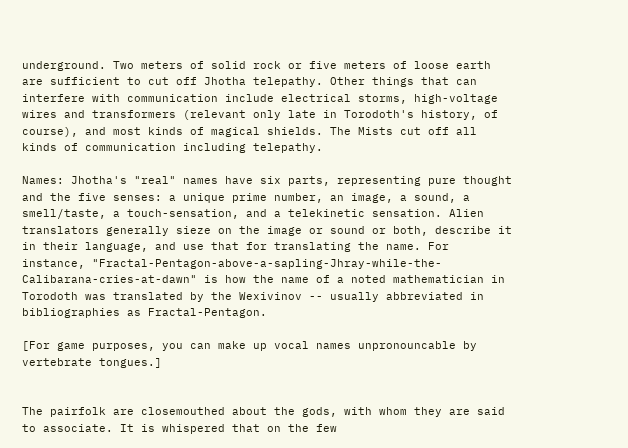underground. Two meters of solid rock or five meters of loose earth are sufficient to cut off Jhotha telepathy. Other things that can interfere with communication include electrical storms, high-voltage wires and transformers (relevant only late in Torodoth's history, of course), and most kinds of magical shields. The Mists cut off all kinds of communication including telepathy.

Names: Jhotha's "real" names have six parts, representing pure thought and the five senses: a unique prime number, an image, a sound, a smell/taste, a touch-sensation, and a telekinetic sensation. Alien translators generally sieze on the image or sound or both, describe it in their language, and use that for translating the name. For instance, "Fractal-Pentagon-above-a-sapling-Jhray-while-the-Calibarana-cries-at-dawn" is how the name of a noted mathematician in Torodoth was translated by the Wexivinov -- usually abbreviated in bibliographies as Fractal-Pentagon.

[For game purposes, you can make up vocal names unpronouncable by vertebrate tongues.]


The pairfolk are closemouthed about the gods, with whom they are said to associate. It is whispered that on the few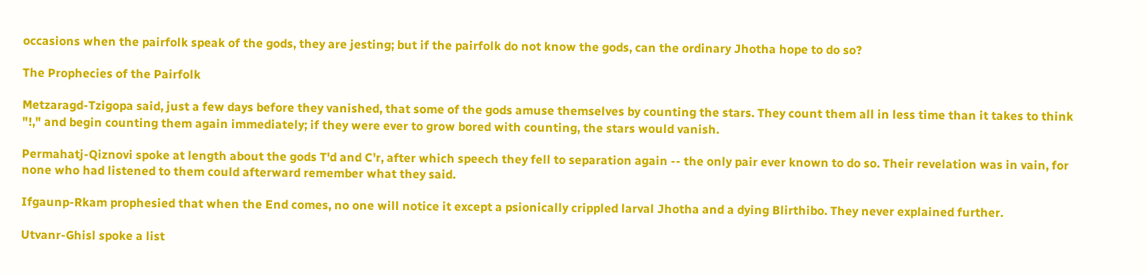occasions when the pairfolk speak of the gods, they are jesting; but if the pairfolk do not know the gods, can the ordinary Jhotha hope to do so?

The Prophecies of the Pairfolk

Metzaragd-Tzigopa said, just a few days before they vanished, that some of the gods amuse themselves by counting the stars. They count them all in less time than it takes to think "!," and begin counting them again immediately; if they were ever to grow bored with counting, the stars would vanish.

Permahatj-Qiznovi spoke at length about the gods T'd and C'r, after which speech they fell to separation again -- the only pair ever known to do so. Their revelation was in vain, for none who had listened to them could afterward remember what they said.

Ifgaunp-Rkam prophesied that when the End comes, no one will notice it except a psionically crippled larval Jhotha and a dying Blirthibo. They never explained further.

Utvanr-Ghisl spoke a list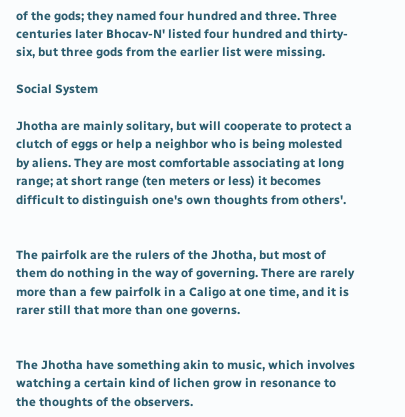of the gods; they named four hundred and three. Three centuries later Bhocav-N' listed four hundred and thirty-six, but three gods from the earlier list were missing.

Social System

Jhotha are mainly solitary, but will cooperate to protect a clutch of eggs or help a neighbor who is being molested by aliens. They are most comfortable associating at long range; at short range (ten meters or less) it becomes difficult to distinguish one's own thoughts from others'.


The pairfolk are the rulers of the Jhotha, but most of them do nothing in the way of governing. There are rarely more than a few pairfolk in a Caligo at one time, and it is rarer still that more than one governs.


The Jhotha have something akin to music, which involves watching a certain kind of lichen grow in resonance to the thoughts of the observers.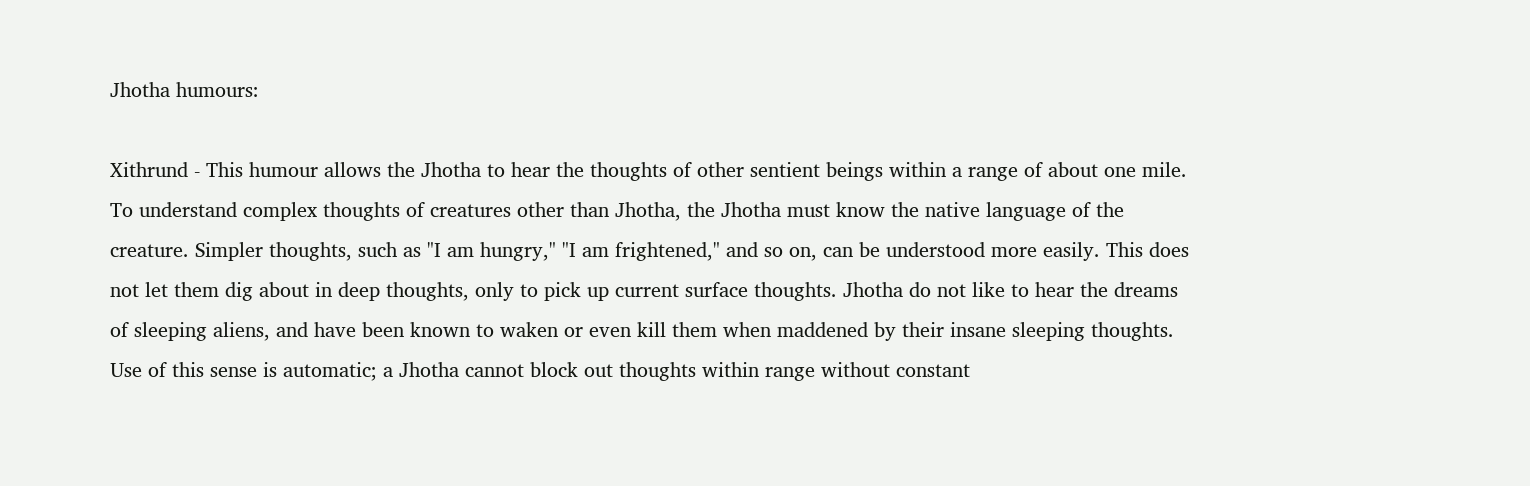Jhotha humours:

Xithrund - This humour allows the Jhotha to hear the thoughts of other sentient beings within a range of about one mile. To understand complex thoughts of creatures other than Jhotha, the Jhotha must know the native language of the creature. Simpler thoughts, such as "I am hungry," "I am frightened," and so on, can be understood more easily. This does not let them dig about in deep thoughts, only to pick up current surface thoughts. Jhotha do not like to hear the dreams of sleeping aliens, and have been known to waken or even kill them when maddened by their insane sleeping thoughts. Use of this sense is automatic; a Jhotha cannot block out thoughts within range without constant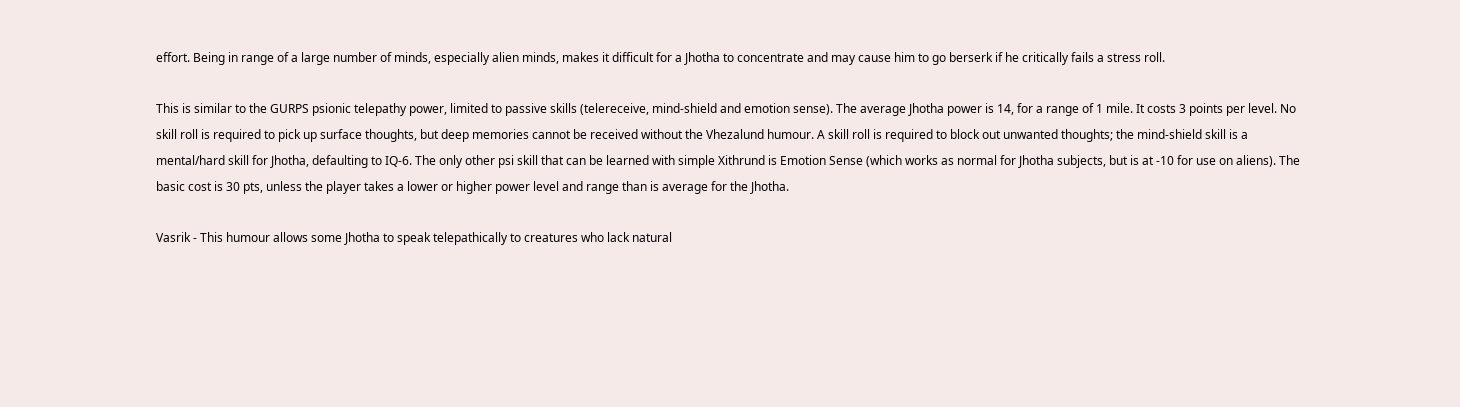effort. Being in range of a large number of minds, especially alien minds, makes it difficult for a Jhotha to concentrate and may cause him to go berserk if he critically fails a stress roll.

This is similar to the GURPS psionic telepathy power, limited to passive skills (telereceive, mind-shield and emotion sense). The average Jhotha power is 14, for a range of 1 mile. It costs 3 points per level. No skill roll is required to pick up surface thoughts, but deep memories cannot be received without the Vhezalund humour. A skill roll is required to block out unwanted thoughts; the mind-shield skill is a mental/hard skill for Jhotha, defaulting to IQ-6. The only other psi skill that can be learned with simple Xithrund is Emotion Sense (which works as normal for Jhotha subjects, but is at -10 for use on aliens). The basic cost is 30 pts, unless the player takes a lower or higher power level and range than is average for the Jhotha.

Vasrik - This humour allows some Jhotha to speak telepathically to creatures who lack natural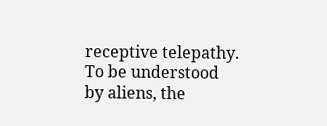receptive telepathy. To be understood by aliens, the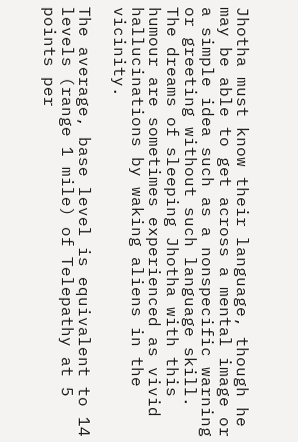Jhotha must know their language, though he may be able to get across a mental image or a simple idea such as a nonspecific warning or greeting without such language skill. The dreams of sleeping Jhotha with this humour are sometimes experienced as vivid hallucinations by waking aliens in the vicinity.

The average, base level is equivalent to 14 levels (range 1 mile) of Telepathy at 5 points per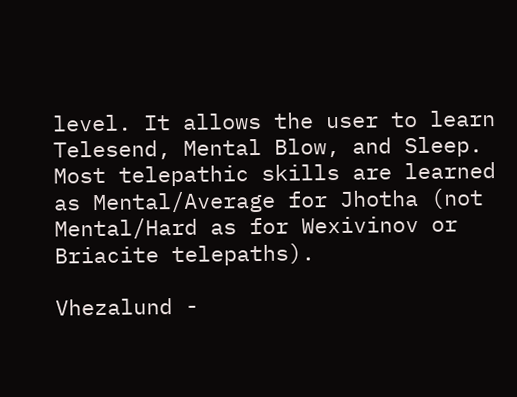level. It allows the user to learn Telesend, Mental Blow, and Sleep. Most telepathic skills are learned as Mental/Average for Jhotha (not Mental/Hard as for Wexivinov or Briacite telepaths).

Vhezalund -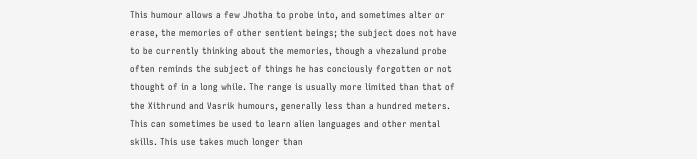This humour allows a few Jhotha to probe into, and sometimes alter or erase, the memories of other sentient beings; the subject does not have to be currently thinking about the memories, though a vhezalund probe often reminds the subject of things he has conciously forgotten or not thought of in a long while. The range is usually more limited than that of the Xithrund and Vasrik humours, generally less than a hundred meters. This can sometimes be used to learn alien languages and other mental skills. This use takes much longer than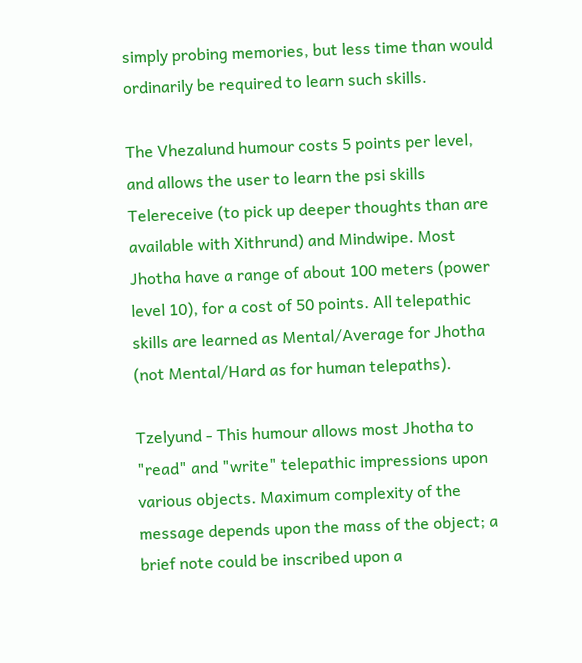simply probing memories, but less time than would ordinarily be required to learn such skills.

The Vhezalund humour costs 5 points per level, and allows the user to learn the psi skills Telereceive (to pick up deeper thoughts than are available with Xithrund) and Mindwipe. Most Jhotha have a range of about 100 meters (power level 10), for a cost of 50 points. All telepathic skills are learned as Mental/Average for Jhotha (not Mental/Hard as for human telepaths).

Tzelyund - This humour allows most Jhotha to "read" and "write" telepathic impressions upon various objects. Maximum complexity of the message depends upon the mass of the object; a brief note could be inscribed upon a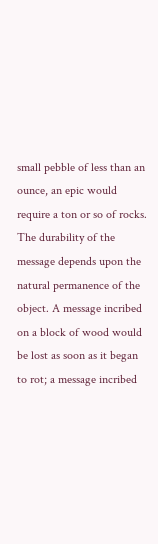small pebble of less than an ounce, an epic would require a ton or so of rocks. The durability of the message depends upon the natural permanence of the object. A message incribed on a block of wood would be lost as soon as it began to rot; a message incribed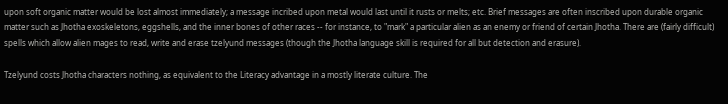upon soft organic matter would be lost almost immediately; a message incribed upon metal would last until it rusts or melts; etc. Brief messages are often inscribed upon durable organic matter such as Jhotha exoskeletons, eggshells, and the inner bones of other races -- for instance, to "mark" a particular alien as an enemy or friend of certain Jhotha. There are (fairly difficult) spells which allow alien mages to read, write and erase tzelyund messages (though the Jhotha language skill is required for all but detection and erasure).

Tzelyund costs Jhotha characters nothing, as equivalent to the Literacy advantage in a mostly literate culture. The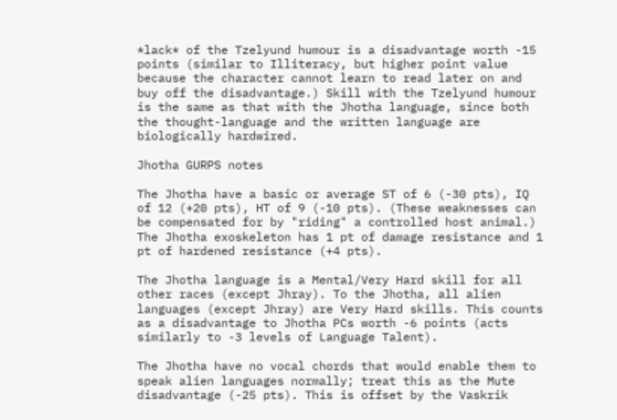*lack* of the Tzelyund humour is a disadvantage worth -15 points (similar to Illiteracy, but higher point value because the character cannot learn to read later on and buy off the disadvantage.) Skill with the Tzelyund humour is the same as that with the Jhotha language, since both the thought-language and the written language are biologically hardwired.

Jhotha GURPS notes

The Jhotha have a basic or average ST of 6 (-30 pts), IQ of 12 (+20 pts), HT of 9 (-10 pts). (These weaknesses can be compensated for by "riding" a controlled host animal.) The Jhotha exoskeleton has 1 pt of damage resistance and 1 pt of hardened resistance (+4 pts).

The Jhotha language is a Mental/Very Hard skill for all other races (except Jhray). To the Jhotha, all alien languages (except Jhray) are Very Hard skills. This counts as a disadvantage to Jhotha PCs worth -6 points (acts similarly to -3 levels of Language Talent).

The Jhotha have no vocal chords that would enable them to speak alien languages normally; treat this as the Mute disadvantage (-25 pts). This is offset by the Vaskrik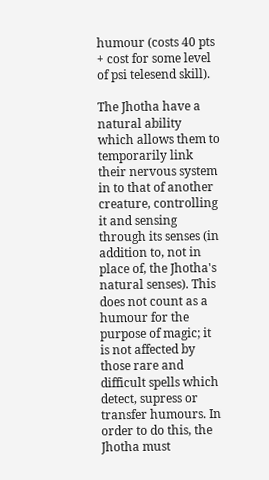humour (costs 40 pts + cost for some level of psi telesend skill).

The Jhotha have a natural ability which allows them to temporarily link their nervous system in to that of another creature, controlling it and sensing through its senses (in addition to, not in place of, the Jhotha's natural senses). This does not count as a humour for the purpose of magic; it is not affected by those rare and difficult spells which detect, supress or transfer humours. In order to do this, the Jhotha must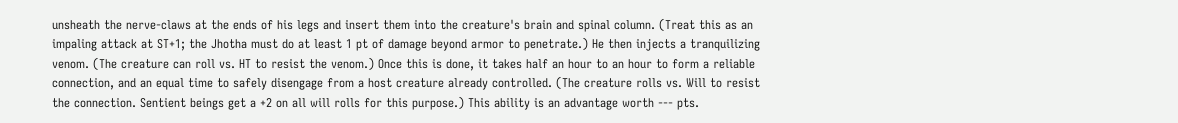unsheath the nerve-claws at the ends of his legs and insert them into the creature's brain and spinal column. (Treat this as an impaling attack at ST+1; the Jhotha must do at least 1 pt of damage beyond armor to penetrate.) He then injects a tranquilizing venom. (The creature can roll vs. HT to resist the venom.) Once this is done, it takes half an hour to an hour to form a reliable connection, and an equal time to safely disengage from a host creature already controlled. (The creature rolls vs. Will to resist the connection. Sentient beings get a +2 on all will rolls for this purpose.) This ability is an advantage worth --- pts.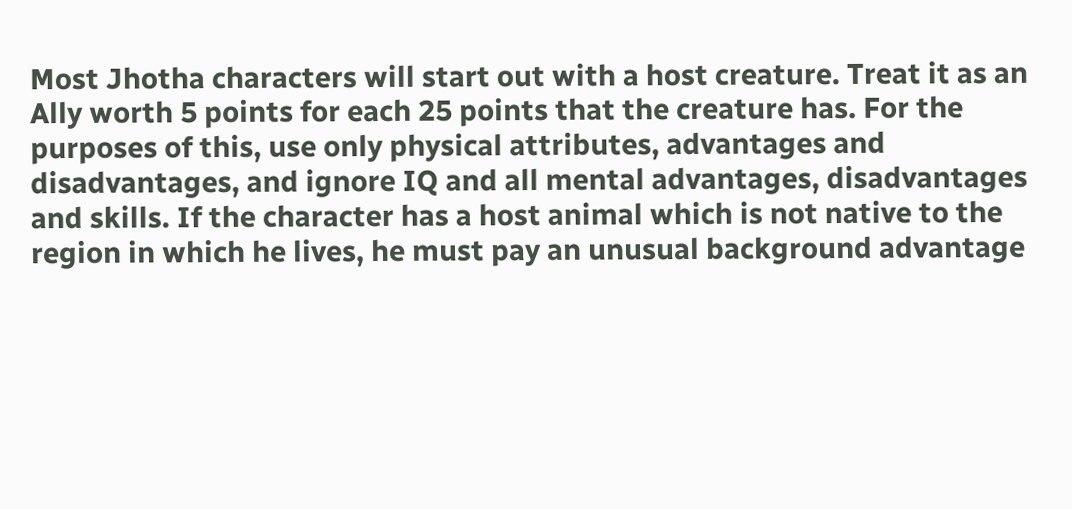Most Jhotha characters will start out with a host creature. Treat it as an Ally worth 5 points for each 25 points that the creature has. For the purposes of this, use only physical attributes, advantages and disadvantages, and ignore IQ and all mental advantages, disadvantages and skills. If the character has a host animal which is not native to the region in which he lives, he must pay an unusual background advantage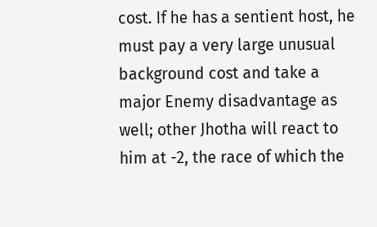cost. If he has a sentient host, he must pay a very large unusual background cost and take a major Enemy disadvantage as well; other Jhotha will react to him at -2, the race of which the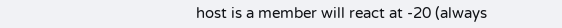host is a member will react at -20 (always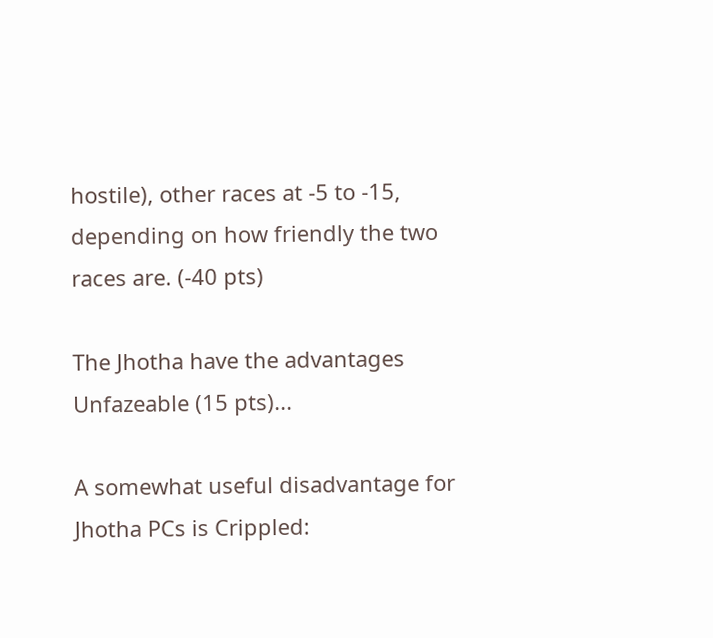hostile), other races at -5 to -15, depending on how friendly the two races are. (-40 pts)

The Jhotha have the advantages Unfazeable (15 pts)...

A somewhat useful disadvantage for Jhotha PCs is Crippled: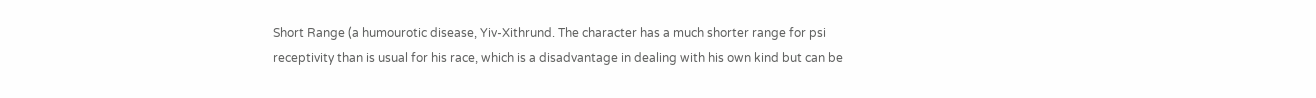Short Range (a humourotic disease, Yiv-Xithrund. The character has a much shorter range for psi receptivity than is usual for his race, which is a disadvantage in dealing with his own kind but can be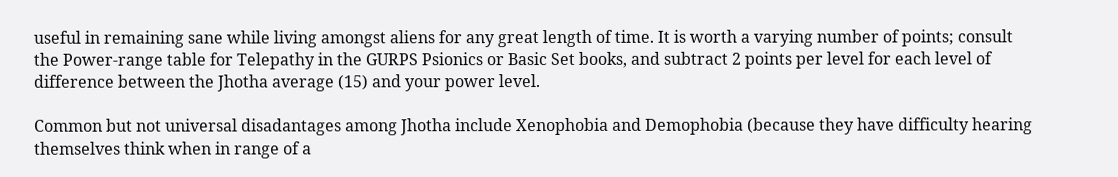useful in remaining sane while living amongst aliens for any great length of time. It is worth a varying number of points; consult the Power-range table for Telepathy in the GURPS Psionics or Basic Set books, and subtract 2 points per level for each level of difference between the Jhotha average (15) and your power level.

Common but not universal disadantages among Jhotha include Xenophobia and Demophobia (because they have difficulty hearing themselves think when in range of a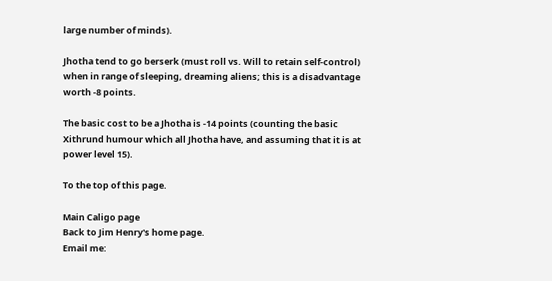large number of minds).

Jhotha tend to go berserk (must roll vs. Will to retain self-control) when in range of sleeping, dreaming aliens; this is a disadvantage worth -8 points.

The basic cost to be a Jhotha is -14 points (counting the basic Xithrund humour which all Jhotha have, and assuming that it is at power level 15).

To the top of this page.

Main Caligo page
Back to Jim Henry's home page.
Email me: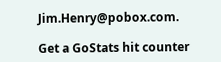Jim.Henry@pobox.com.

Get a GoStats hit counter